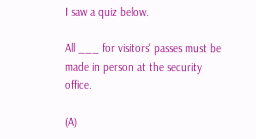I saw a quiz below.

All ___ for visitors' passes must be made in person at the security office.

(A)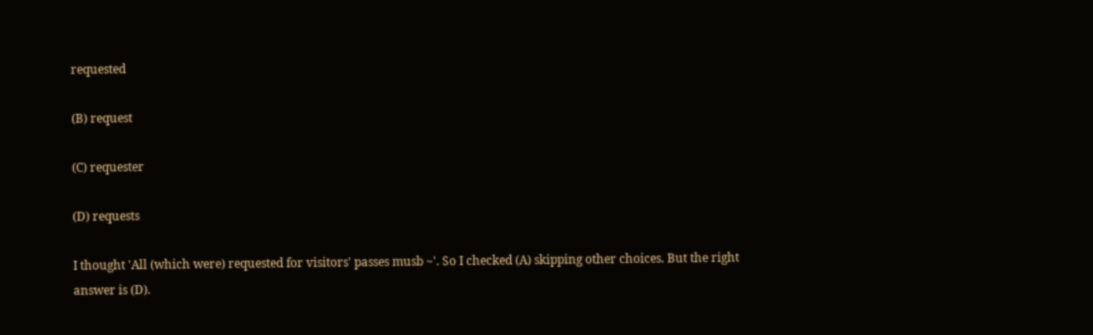requested

(B) request

(C) requester

(D) requests

I thought 'All (which were) requested for visitors' passes musb ~'. So I checked (A) skipping other choices. But the right answer is (D).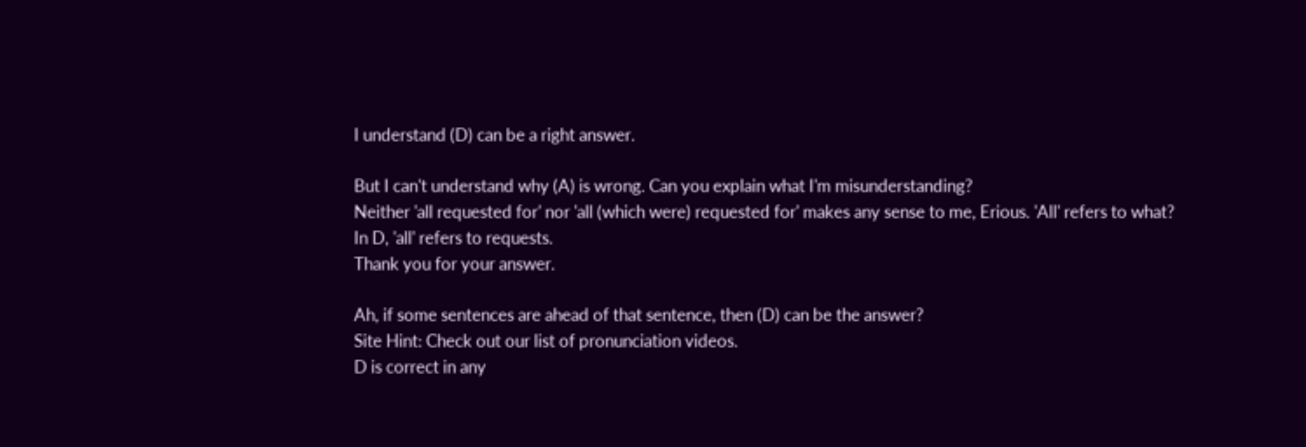I understand (D) can be a right answer.

But I can't understand why (A) is wrong. Can you explain what I'm misunderstanding?
Neither 'all requested for' nor 'all (which were) requested for' makes any sense to me, Erious. 'All' refers to what? In D, 'all' refers to requests.
Thank you for your answer.

Ah, if some sentences are ahead of that sentence, then (D) can be the answer?
Site Hint: Check out our list of pronunciation videos.
D is correct in any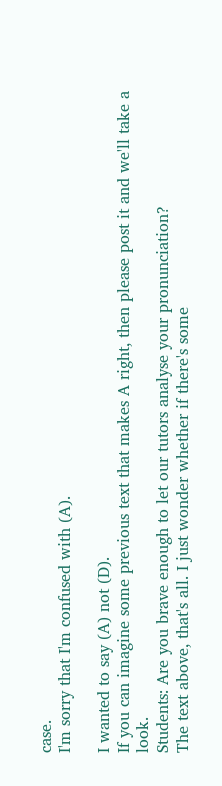case.
I'm sorry that I'm confused with (A).

I wanted to say (A) not (D).
If you can imagine some previous text that makes A right, then please post it and we'll take a look.
Students: Are you brave enough to let our tutors analyse your pronunciation?
The text above, that's all. I just wonder whether if there's some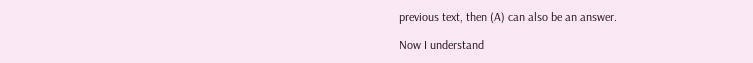previous text, then (A) can also be an answer.

Now I understand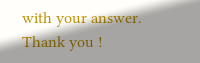with your answer. Thank you !